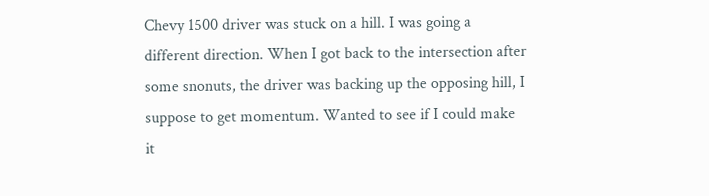Chevy 1500 driver was stuck on a hill. I was going a different direction. When I got back to the intersection after some snonuts, the driver was backing up the opposing hill, I suppose to get momentum. Wanted to see if I could make it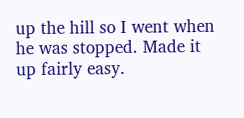up the hill so I went when he was stopped. Made it up fairly easy.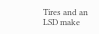Tires and an LSD make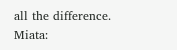all the difference. Miata: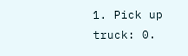1. Pick up truck: 0.